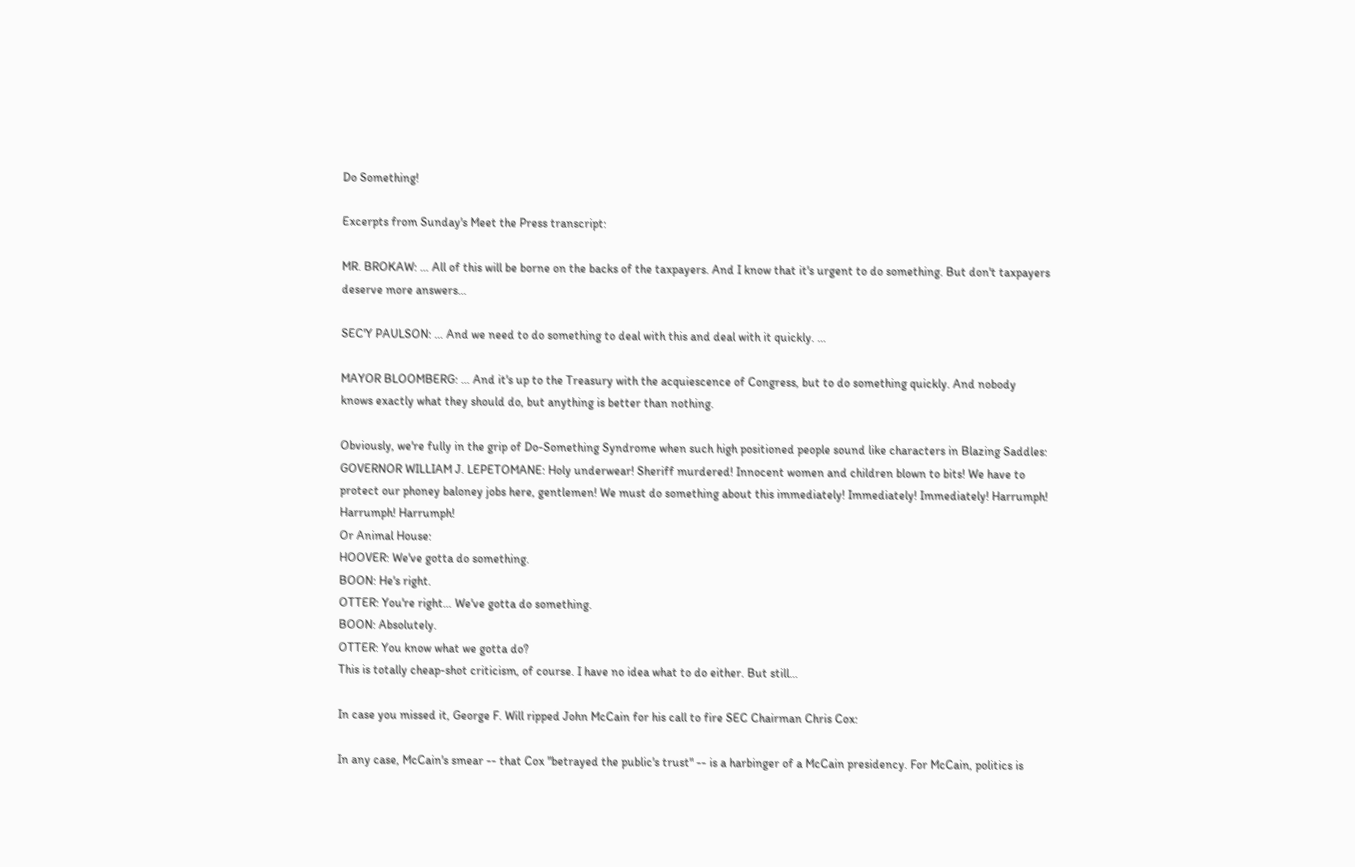Do Something!

Excerpts from Sunday's Meet the Press transcript:

MR. BROKAW: … All of this will be borne on the backs of the taxpayers. And I know that it's urgent to do something. But don't taxpayers deserve more answers…

SEC'Y PAULSON: … And we need to do something to deal with this and deal with it quickly. …

MAYOR BLOOMBERG: … And it's up to the Treasury with the acquiescence of Congress, but to do something quickly. And nobody knows exactly what they should do, but anything is better than nothing.

Obviously, we're fully in the grip of Do-Something Syndrome when such high positioned people sound like characters in Blazing Saddles:
GOVERNOR WILLIAM J. LEPETOMANE: Holy underwear! Sheriff murdered! Innocent women and children blown to bits! We have to protect our phoney baloney jobs here, gentlemen! We must do something about this immediately! Immediately! Immediately! Harrumph! Harrumph! Harrumph!
Or Animal House:
HOOVER: We've gotta do something.
BOON: He's right.
OTTER: You're right… We've gotta do something.
BOON: Absolutely.
OTTER: You know what we gotta do?
This is totally cheap-shot criticism, of course. I have no idea what to do either. But still…

In case you missed it, George F. Will ripped John McCain for his call to fire SEC Chairman Chris Cox:

In any case, McCain's smear -- that Cox "betrayed the public's trust" -- is a harbinger of a McCain presidency. For McCain, politics is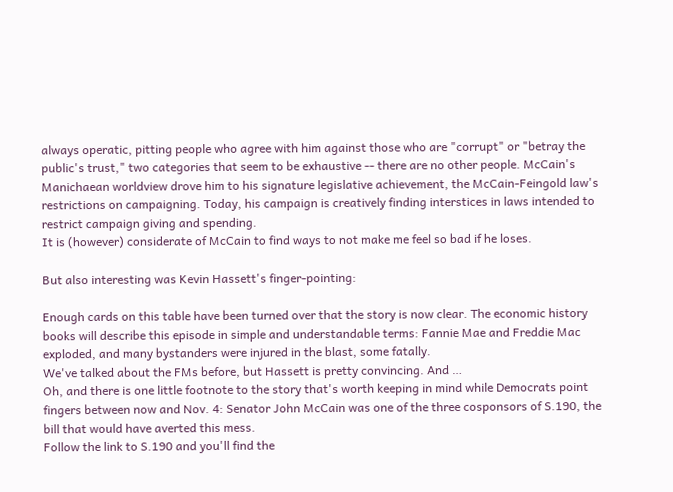always operatic, pitting people who agree with him against those who are "corrupt" or "betray the public's trust," two categories that seem to be exhaustive -- there are no other people. McCain's Manichaean worldview drove him to his signature legislative achievement, the McCain-Feingold law's restrictions on campaigning. Today, his campaign is creatively finding interstices in laws intended to restrict campaign giving and spending.
It is (however) considerate of McCain to find ways to not make me feel so bad if he loses.

But also interesting was Kevin Hassett's finger-pointing:

Enough cards on this table have been turned over that the story is now clear. The economic history books will describe this episode in simple and understandable terms: Fannie Mae and Freddie Mac exploded, and many bystanders were injured in the blast, some fatally.
We've talked about the FMs before, but Hassett is pretty convincing. And …
Oh, and there is one little footnote to the story that's worth keeping in mind while Democrats point fingers between now and Nov. 4: Senator John McCain was one of the three cosponsors of S.190, the bill that would have averted this mess.
Follow the link to S.190 and you'll find the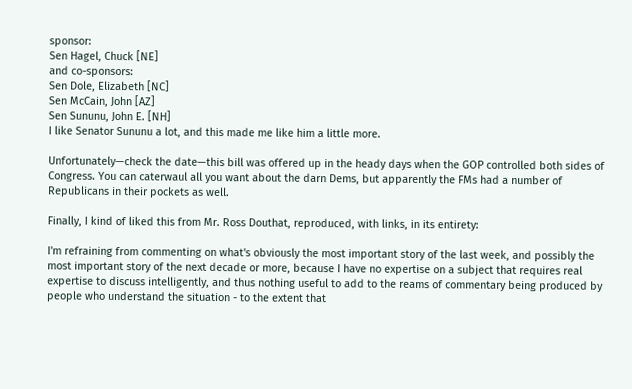sponsor:
Sen Hagel, Chuck [NE]
and co-sponsors:
Sen Dole, Elizabeth [NC]
Sen McCain, John [AZ]
Sen Sununu, John E. [NH]
I like Senator Sununu a lot, and this made me like him a little more.

Unfortunately—check the date—this bill was offered up in the heady days when the GOP controlled both sides of Congress. You can caterwaul all you want about the darn Dems, but apparently the FMs had a number of Republicans in their pockets as well.

Finally, I kind of liked this from Mr. Ross Douthat, reproduced, with links, in its entirety:

I'm refraining from commenting on what's obviously the most important story of the last week, and possibly the most important story of the next decade or more, because I have no expertise on a subject that requires real expertise to discuss intelligently, and thus nothing useful to add to the reams of commentary being produced by people who understand the situation - to the extent that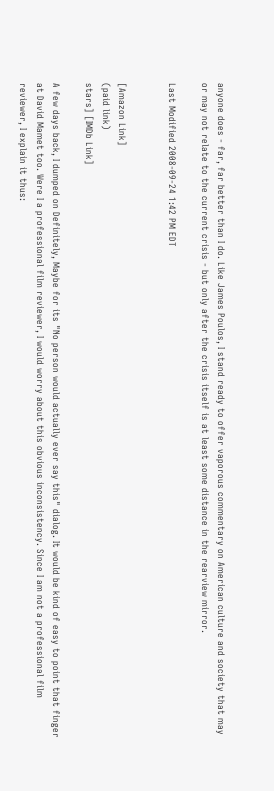anyone does - far, far better than I do. Like James Poulos, I stand ready to offer vaporous commentary on American culture and society that may or may not relate to the current crisis - but only after the crisis itself is at least some distance in the rearview mirror.

Last Modified 2008-09-24 1:42 PM EDT


[Amazon Link]
(paid link)
stars] [IMDb Link]

A few days back, I dumped on Definitely, Maybe for its "No person would actually ever say this" dialog. It would be kind of easy to point that finger at David Mamet too. Were I a professional film reviewer, I would worry about this obvious inconsistency. Since I am not a professional film reviewer, I explain it thus: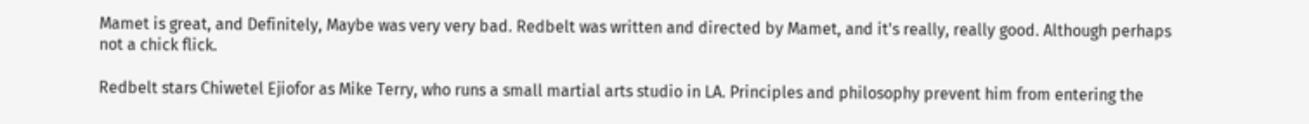Mamet is great, and Definitely, Maybe was very very bad. Redbelt was written and directed by Mamet, and it's really, really good. Although perhaps not a chick flick.

Redbelt stars Chiwetel Ejiofor as Mike Terry, who runs a small martial arts studio in LA. Principles and philosophy prevent him from entering the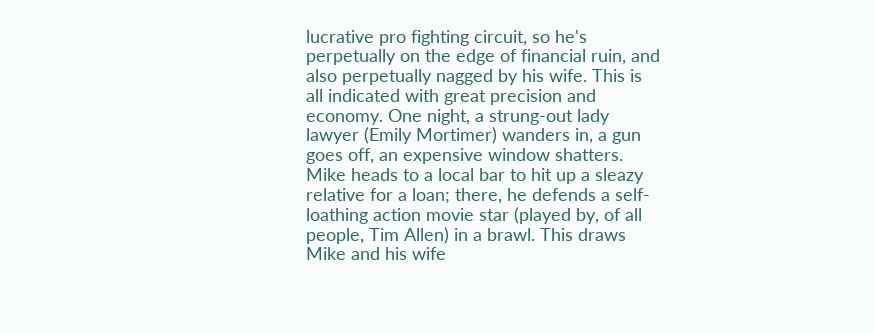lucrative pro fighting circuit, so he's perpetually on the edge of financial ruin, and also perpetually nagged by his wife. This is all indicated with great precision and economy. One night, a strung-out lady lawyer (Emily Mortimer) wanders in, a gun goes off, an expensive window shatters. Mike heads to a local bar to hit up a sleazy relative for a loan; there, he defends a self-loathing action movie star (played by, of all people, Tim Allen) in a brawl. This draws Mike and his wife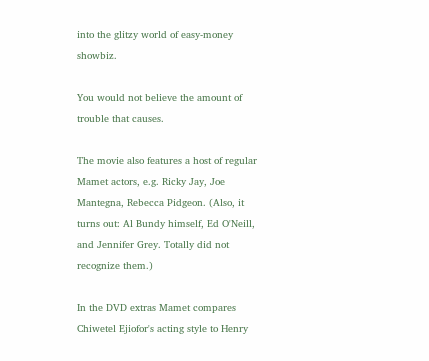into the glitzy world of easy-money showbiz.

You would not believe the amount of trouble that causes.

The movie also features a host of regular Mamet actors, e.g. Ricky Jay, Joe Mantegna, Rebecca Pidgeon. (Also, it turns out: Al Bundy himself, Ed O'Neill, and Jennifer Grey. Totally did not recognize them.)

In the DVD extras Mamet compares Chiwetel Ejiofor's acting style to Henry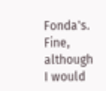Fonda's. Fine, although I would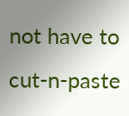not have to cut-n-paste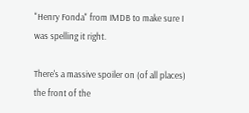"Henry Fonda" from IMDB to make sure I was spelling it right.

There's a massive spoiler on (of all places) the front of the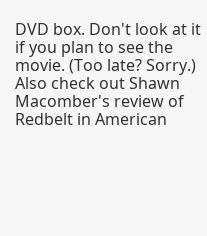DVD box. Don't look at it if you plan to see the movie. (Too late? Sorry.) Also check out Shawn Macomber's review of Redbelt in American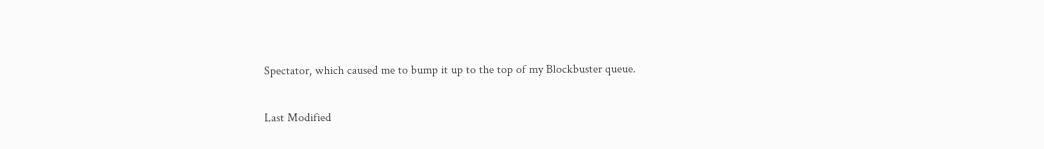Spectator, which caused me to bump it up to the top of my Blockbuster queue.

Last Modified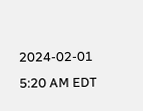2024-02-01 5:20 AM EDT